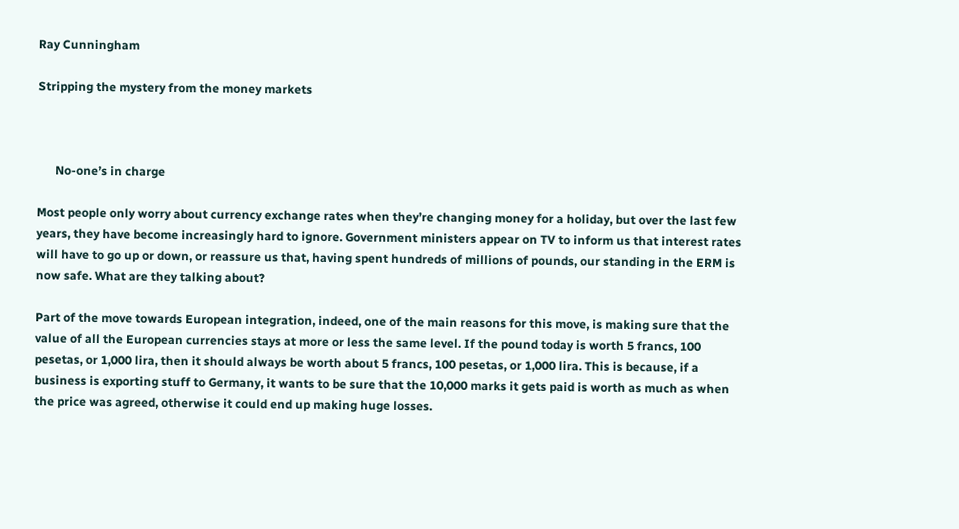Ray Cunningham

Stripping the mystery from the money markets



      No-one’s in charge

Most people only worry about currency exchange rates when they’re changing money for a holiday, but over the last few years, they have become increasingly hard to ignore. Government ministers appear on TV to inform us that interest rates will have to go up or down, or reassure us that, having spent hundreds of millions of pounds, our standing in the ERM is now safe. What are they talking about?

Part of the move towards European integration, indeed, one of the main reasons for this move, is making sure that the value of all the European currencies stays at more or less the same level. If the pound today is worth 5 francs, 100 pesetas, or 1,000 lira, then it should always be worth about 5 francs, 100 pesetas, or 1,000 lira. This is because, if a business is exporting stuff to Germany, it wants to be sure that the 10,000 marks it gets paid is worth as much as when the price was agreed, otherwise it could end up making huge losses.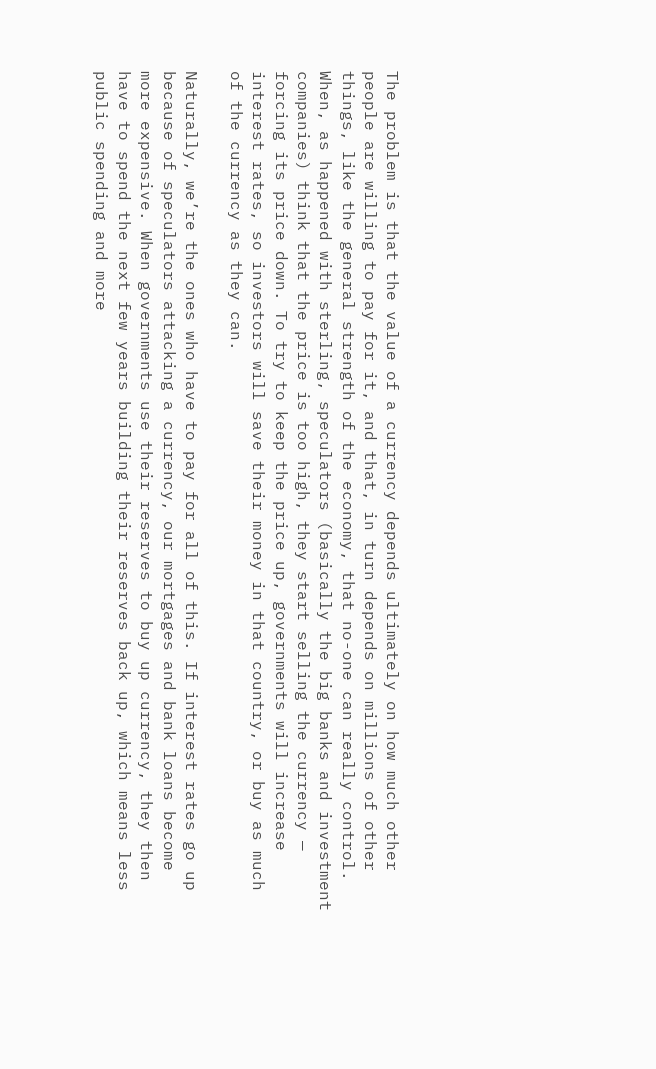The problem is that the value of a currency depends ultimately on how much other people are willing to pay for it, and that, in turn depends on millions of other things, like the general strength of the economy, that no-one can really control. When, as happened with sterling, speculators (basically the big banks and investment companies) think that the price is too high, they start selling the currency — forcing its price down. To try to keep the price up, governments will increase interest rates, so investors will save their money in that country, or buy as much of the currency as they can.

Naturally, we’re the ones who have to pay for all of this. If interest rates go up because of speculators attacking a currency, our mortgages and bank loans become more expensive. When governments use their reserves to buy up currency, they then have to spend the next few years building their reserves back up, which means less public spending and more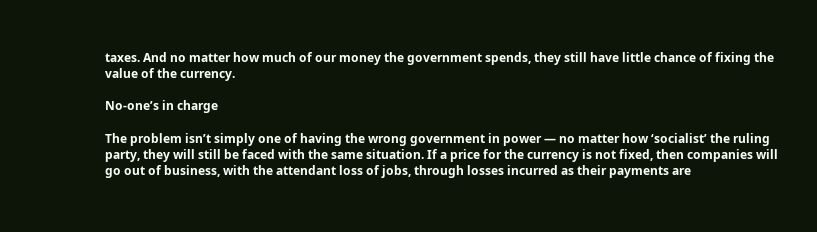taxes. And no matter how much of our money the government spends, they still have little chance of fixing the value of the currency.

No-one’s in charge

The problem isn’t simply one of having the wrong government in power — no matter how ‘socialist’ the ruling party, they will still be faced with the same situation. If a price for the currency is not fixed, then companies will go out of business, with the attendant loss of jobs, through losses incurred as their payments are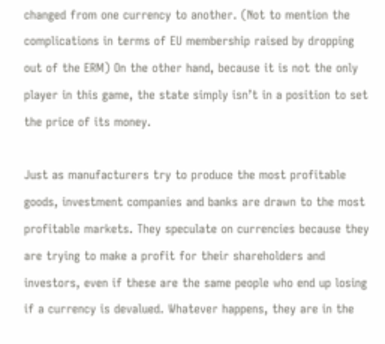changed from one currency to another. (Not to mention the complications in terms of EU membership raised by dropping out of the ERM) On the other hand, because it is not the only player in this game, the state simply isn’t in a position to set the price of its money.

Just as manufacturers try to produce the most profitable goods, investment companies and banks are drawn to the most profitable markets. They speculate on currencies because they are trying to make a profit for their shareholders and investors, even if these are the same people who end up losing if a currency is devalued. Whatever happens, they are in the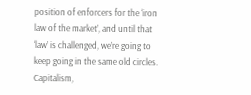position of enforcers for the ‘iron law of the market’, and until that ‘law’ is challenged, we’re going to keep going in the same old circles. Capitalism,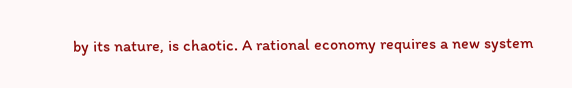by its nature, is chaotic. A rational economy requires a new system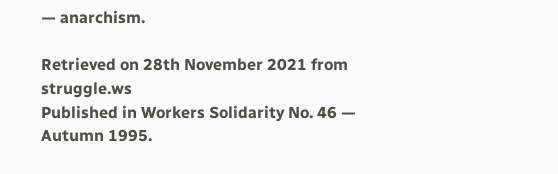— anarchism.

Retrieved on 28th November 2021 from struggle.ws
Published in Workers Solidarity No. 46 — Autumn 1995.